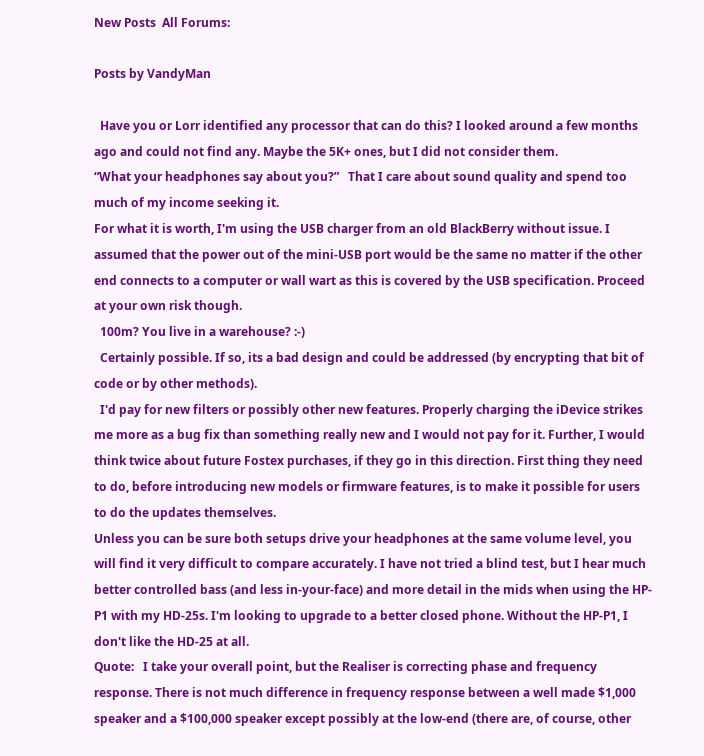New Posts  All Forums:

Posts by VandyMan

  Have you or Lorr identified any processor that can do this? I looked around a few months ago and could not find any. Maybe the 5K+ ones, but I did not consider them.
“What your headphones say about you?”   That I care about sound quality and spend too much of my income seeking it.
For what it is worth, I'm using the USB charger from an old BlackBerry without issue. I assumed that the power out of the mini-USB port would be the same no matter if the other end connects to a computer or wall wart as this is covered by the USB specification. Proceed at your own risk though.
  100m? You live in a warehouse? :-)
  Certainly possible. If so, its a bad design and could be addressed (by encrypting that bit of code or by other methods).
  I'd pay for new filters or possibly other new features. Properly charging the iDevice strikes me more as a bug fix than something really new and I would not pay for it. Further, I would think twice about future Fostex purchases, if they go in this direction. First thing they need to do, before introducing new models or firmware features, is to make it possible for users to do the updates themselves.
Unless you can be sure both setups drive your headphones at the same volume level, you will find it very difficult to compare accurately. I have not tried a blind test, but I hear much better controlled bass (and less in-your-face) and more detail in the mids when using the HP-P1 with my HD-25s. I'm looking to upgrade to a better closed phone. Without the HP-P1, I don't like the HD-25 at all.
Quote:   I take your overall point, but the Realiser is correcting phase and frequency response. There is not much difference in frequency response between a well made $1,000 speaker and a $100,000 speaker except possibly at the low-end (there are, of course, other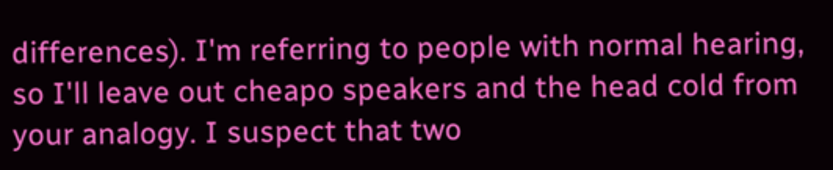differences). I'm referring to people with normal hearing, so I'll leave out cheapo speakers and the head cold from your analogy. I suspect that two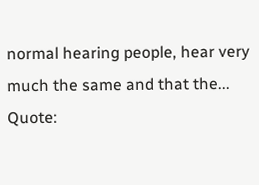normal hearing people, hear very much the same and that the...
Quote: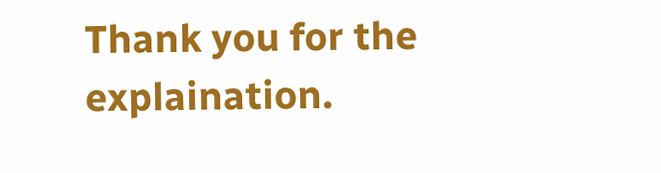Thank you for the explaination.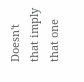Doesn't that imply that one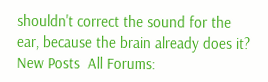shouldn't correct the sound for the ear, because the brain already does it?
New Posts  All Forums: